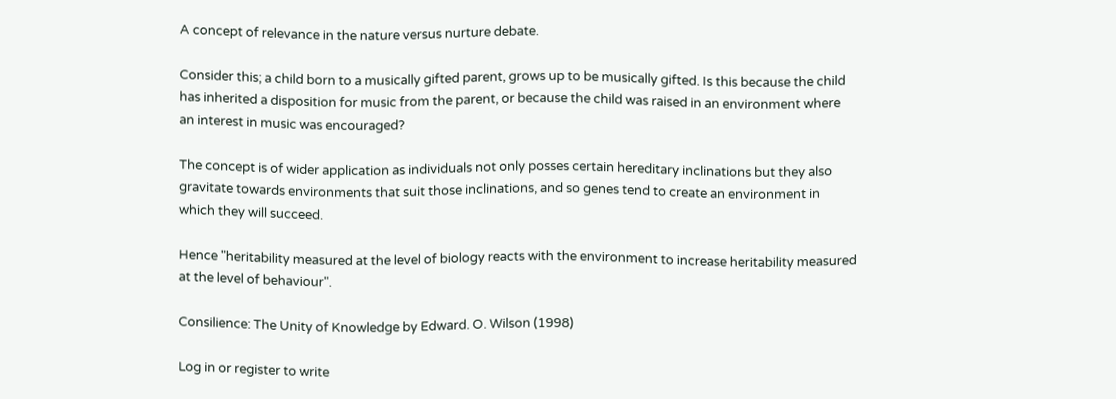A concept of relevance in the nature versus nurture debate.

Consider this; a child born to a musically gifted parent, grows up to be musically gifted. Is this because the child has inherited a disposition for music from the parent, or because the child was raised in an environment where an interest in music was encouraged?

The concept is of wider application as individuals not only posses certain hereditary inclinations but they also gravitate towards environments that suit those inclinations, and so genes tend to create an environment in which they will succeed.

Hence "heritability measured at the level of biology reacts with the environment to increase heritability measured at the level of behaviour".

Consilience: The Unity of Knowledge by Edward. O. Wilson (1998)

Log in or register to write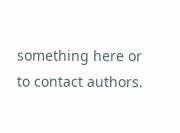something here or to contact authors.